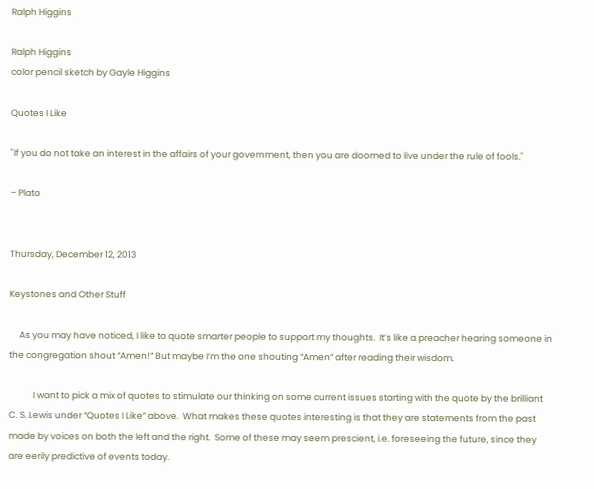Ralph Higgins

Ralph Higgins
color pencil sketch by Gayle Higgins

Quotes I Like

"If you do not take an interest in the affairs of your government, then you are doomed to live under the rule of fools."

– Plato


Thursday, December 12, 2013

Keystones and Other Stuff

     As you may have noticed, I like to quote smarter people to support my thoughts.  It’s like a preacher hearing someone in the congregation shout “Amen!” But maybe I’m the one shouting “Amen” after reading their wisdom.

            I want to pick a mix of quotes to stimulate our thinking on some current issues starting with the quote by the brilliant C. S. Lewis under “Quotes I Like” above.  What makes these quotes interesting is that they are statements from the past made by voices on both the left and the right.  Some of these may seem prescient, i.e. foreseeing the future, since they are eerily predictive of events today.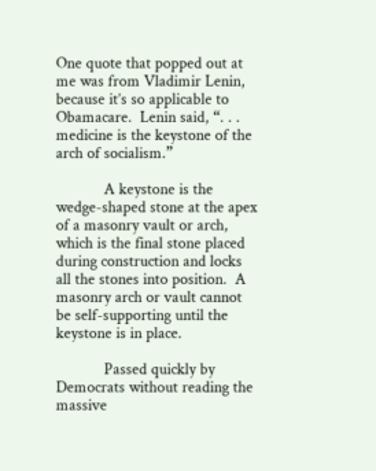One quote that popped out at me was from Vladimir Lenin, because it’s so applicable to Obamacare.  Lenin said, “. . . medicine is the keystone of the arch of socialism.”

            A keystone is the wedge-shaped stone at the apex of a masonry vault or arch, which is the final stone placed during construction and locks all the stones into position.  A masonry arch or vault cannot be self-supporting until the keystone is in place.

            Passed quickly by Democrats without reading the massive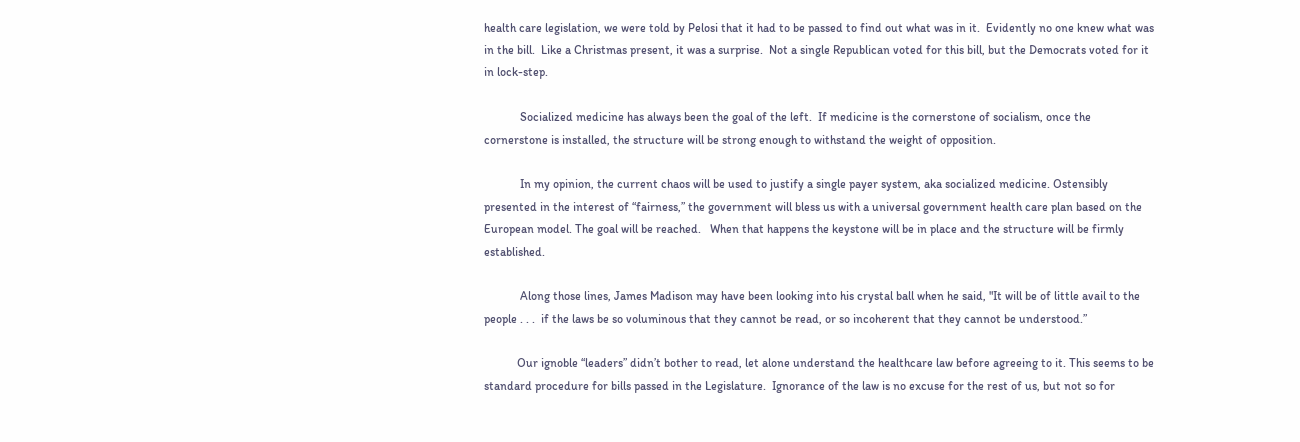health care legislation, we were told by Pelosi that it had to be passed to find out what was in it.  Evidently no one knew what was in the bill.  Like a Christmas present, it was a surprise.  Not a single Republican voted for this bill, but the Democrats voted for it in lock-step.

            Socialized medicine has always been the goal of the left.  If medicine is the cornerstone of socialism, once the cornerstone is installed, the structure will be strong enough to withstand the weight of opposition.

            In my opinion, the current chaos will be used to justify a single payer system, aka socialized medicine. Ostensibly presented in the interest of “fairness,” the government will bless us with a universal government health care plan based on the European model. The goal will be reached.   When that happens the keystone will be in place and the structure will be firmly established.

            Along those lines, James Madison may have been looking into his crystal ball when he said, "It will be of little avail to the people . . .  if the laws be so voluminous that they cannot be read, or so incoherent that they cannot be understood.”

           Our ignoble “leaders” didn’t bother to read, let alone understand the healthcare law before agreeing to it. This seems to be standard procedure for bills passed in the Legislature.  Ignorance of the law is no excuse for the rest of us, but not so for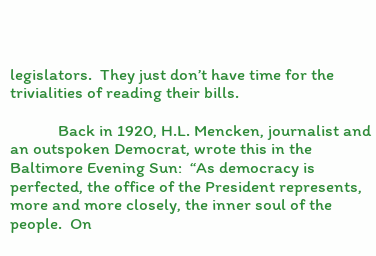legislators.  They just don’t have time for the trivialities of reading their bills.

            Back in 1920, H.L. Mencken, journalist and an outspoken Democrat, wrote this in the Baltimore Evening Sun:  “As democracy is perfected, the office of the President represents, more and more closely, the inner soul of the people.  On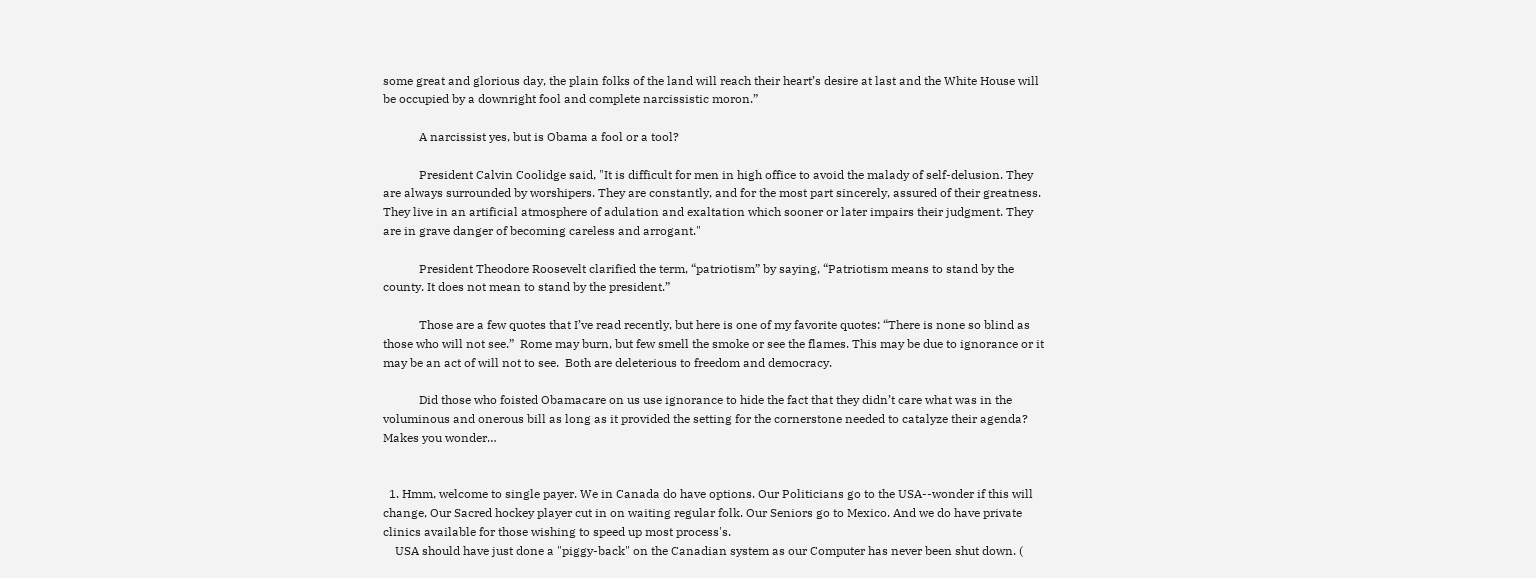some great and glorious day, the plain folks of the land will reach their heart’s desire at last and the White House will be occupied by a downright fool and complete narcissistic moron.”

            A narcissist yes, but is Obama a fool or a tool?

            President Calvin Coolidge said, "It is difficult for men in high office to avoid the malady of self-delusion. They are always surrounded by worshipers. They are constantly, and for the most part sincerely, assured of their greatness. They live in an artificial atmosphere of adulation and exaltation which sooner or later impairs their judgment. They are in grave danger of becoming careless and arrogant."

            President Theodore Roosevelt clarified the term, “patriotism” by saying, “Patriotism means to stand by the county. It does not mean to stand by the president.”

            Those are a few quotes that I’ve read recently, but here is one of my favorite quotes: “There is none so blind as those who will not see.”  Rome may burn, but few smell the smoke or see the flames. This may be due to ignorance or it may be an act of will not to see.  Both are deleterious to freedom and democracy.

            Did those who foisted Obamacare on us use ignorance to hide the fact that they didn’t care what was in the voluminous and onerous bill as long as it provided the setting for the cornerstone needed to catalyze their agenda?  Makes you wonder…


  1. Hmm, welcome to single payer. We in Canada do have options. Our Politicians go to the USA--wonder if this will change, Our Sacred hockey player cut in on waiting regular folk. Our Seniors go to Mexico. And we do have private clinics available for those wishing to speed up most process's.
    USA should have just done a "piggy-back" on the Canadian system as our Computer has never been shut down. (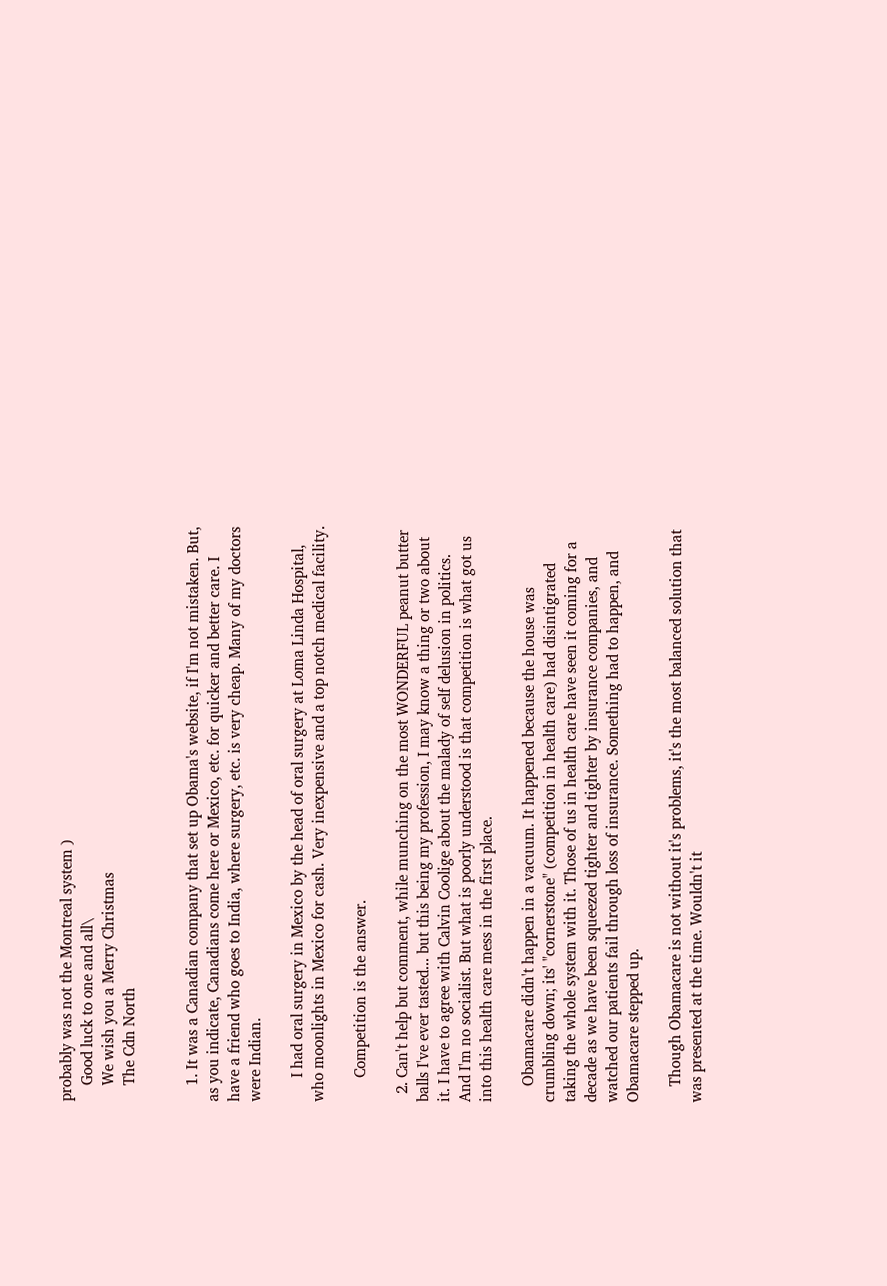probably was not the Montreal system )
    Good luck to one and all\
    We wish you a Merry Christmas
    The Cdn North


    1. It was a Canadian company that set up Obama's website, if I'm not mistaken. But, as you indicate, Canadians come here or Mexico, etc. for quicker and better care. I have a friend who goes to India, where surgery, etc. is very cheap. Many of my doctors were Indian.

      I had oral surgery in Mexico by the head of oral surgery at Loma Linda Hospital, who moonlights in Mexico for cash. Very inexpensive and a top notch medical facility.

      Competition is the answer.

  2. Can't help but comment, while munching on the most WONDERFUL peanut butter balls I've ever tasted... but this being my profession, I may know a thing or two about it. I have to agree with Calvin Coolige about the malady of self delusion in politics. And I'm no socialist. But what is poorly understood is that competition is what got us into this health care mess in the first place.

    Obamacare didn't happen in a vacuum. It happened because the house was crumbling down; its' "cornerstone" (competition in health care) had disintigrated taking the whole system with it. Those of us in health care have seen it coming for a decade as we have been squeezed tighter and tighter by insurance companies, and watched our patients fail through loss of insurance. Something had to happen, and Obamacare stepped up.

    Though Obamacare is not without it's problems, it's the most balanced solution that was presented at the time. Wouldn't it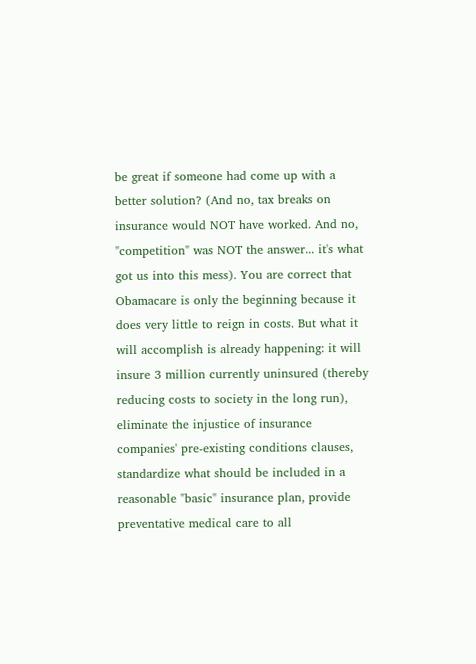be great if someone had come up with a better solution? (And no, tax breaks on insurance would NOT have worked. And no, "competition" was NOT the answer... it's what got us into this mess). You are correct that Obamacare is only the beginning because it does very little to reign in costs. But what it will accomplish is already happening: it will insure 3 million currently uninsured (thereby reducing costs to society in the long run), eliminate the injustice of insurance companies' pre-existing conditions clauses, standardize what should be included in a reasonable "basic" insurance plan, provide preventative medical care to all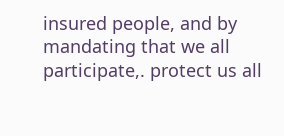insured people, and by mandating that we all participate,. protect us all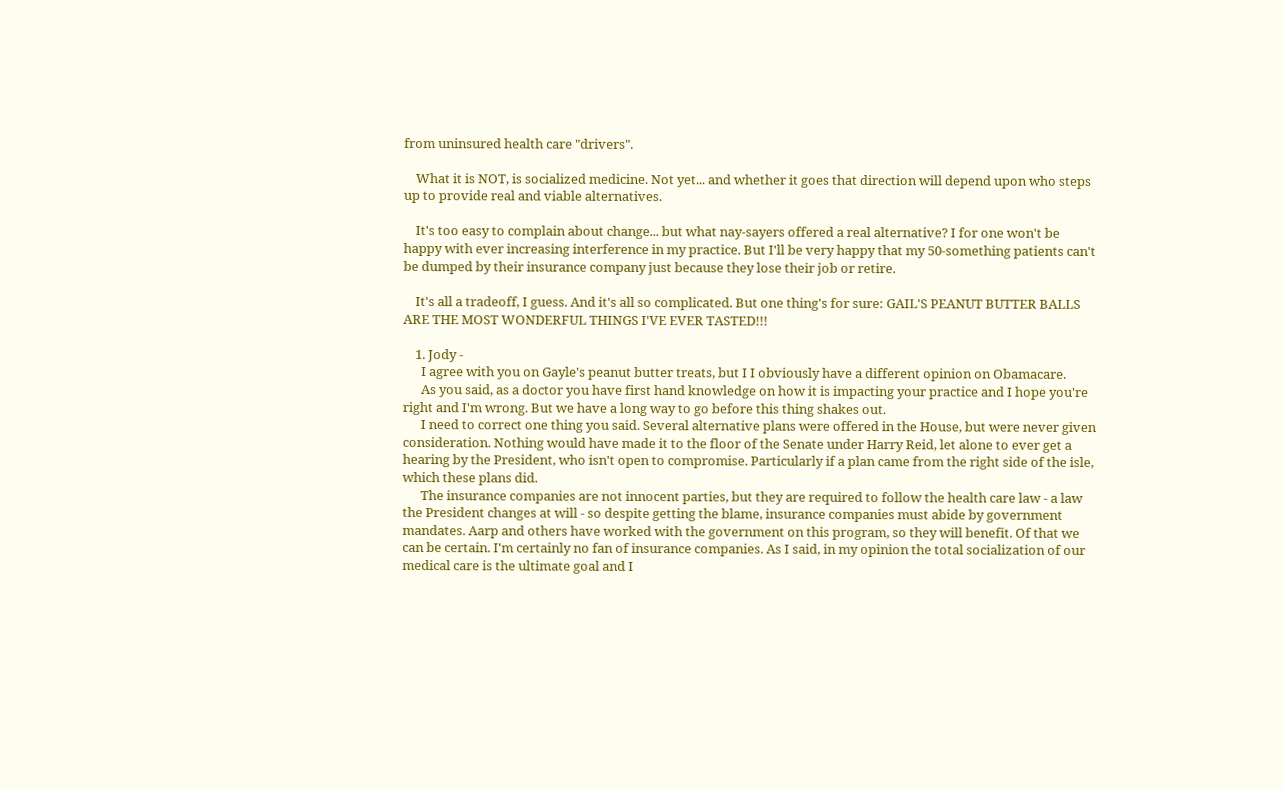from uninsured health care "drivers".

    What it is NOT, is socialized medicine. Not yet... and whether it goes that direction will depend upon who steps up to provide real and viable alternatives.

    It's too easy to complain about change... but what nay-sayers offered a real alternative? I for one won't be happy with ever increasing interference in my practice. But I'll be very happy that my 50-something patients can't be dumped by their insurance company just because they lose their job or retire.

    It's all a tradeoff, I guess. And it's all so complicated. But one thing's for sure: GAIL'S PEANUT BUTTER BALLS ARE THE MOST WONDERFUL THINGS I'VE EVER TASTED!!!

    1. Jody -
      I agree with you on Gayle's peanut butter treats, but I I obviously have a different opinion on Obamacare.
      As you said, as a doctor you have first hand knowledge on how it is impacting your practice and I hope you're right and I'm wrong. But we have a long way to go before this thing shakes out.
      I need to correct one thing you said. Several alternative plans were offered in the House, but were never given consideration. Nothing would have made it to the floor of the Senate under Harry Reid, let alone to ever get a hearing by the President, who isn't open to compromise. Particularly if a plan came from the right side of the isle, which these plans did.
      The insurance companies are not innocent parties, but they are required to follow the health care law - a law the President changes at will - so despite getting the blame, insurance companies must abide by government mandates. Aarp and others have worked with the government on this program, so they will benefit. Of that we can be certain. I'm certainly no fan of insurance companies. As I said, in my opinion the total socialization of our medical care is the ultimate goal and I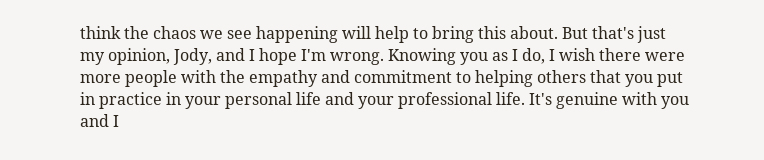think the chaos we see happening will help to bring this about. But that's just my opinion, Jody, and I hope I'm wrong. Knowing you as I do, I wish there were more people with the empathy and commitment to helping others that you put in practice in your personal life and your professional life. It's genuine with you and I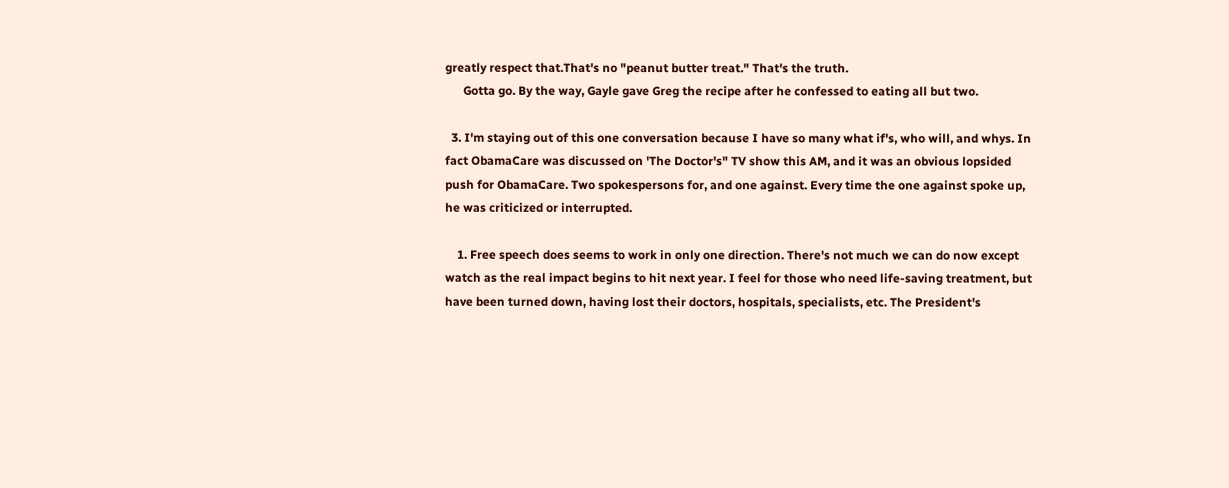greatly respect that.That's no "peanut butter treat." That's the truth.
      Gotta go. By the way, Gayle gave Greg the recipe after he confessed to eating all but two.

  3. I'm staying out of this one conversation because I have so many what if's, who will, and whys. In fact ObamaCare was discussed on 'The Doctor's" TV show this AM, and it was an obvious lopsided push for ObamaCare. Two spokespersons for, and one against. Every time the one against spoke up, he was criticized or interrupted.

    1. Free speech does seems to work in only one direction. There's not much we can do now except watch as the real impact begins to hit next year. I feel for those who need life-saving treatment, but have been turned down, having lost their doctors, hospitals, specialists, etc. The President's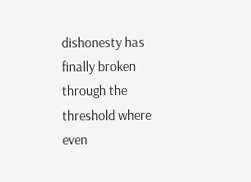dishonesty has finally broken through the threshold where even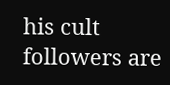his cult followers are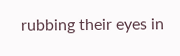rubbing their eyes in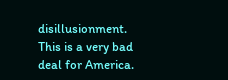disillusionment. This is a very bad deal for America.